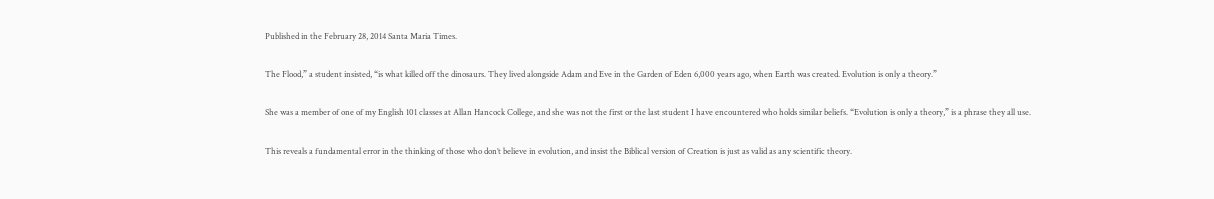Published in the February 28, 2014 Santa Maria Times.

The Flood,” a student insisted, “is what killed off the dinosaurs. They lived alongside Adam and Eve in the Garden of Eden 6,000 years ago, when Earth was created. Evolution is only a theory.”

She was a member of one of my English 101 classes at Allan Hancock College, and she was not the first or the last student I have encountered who holds similar beliefs. “Evolution is only a theory,” is a phrase they all use.

This reveals a fundamental error in the thinking of those who don’t believe in evolution, and insist the Biblical version of Creation is just as valid as any scientific theory.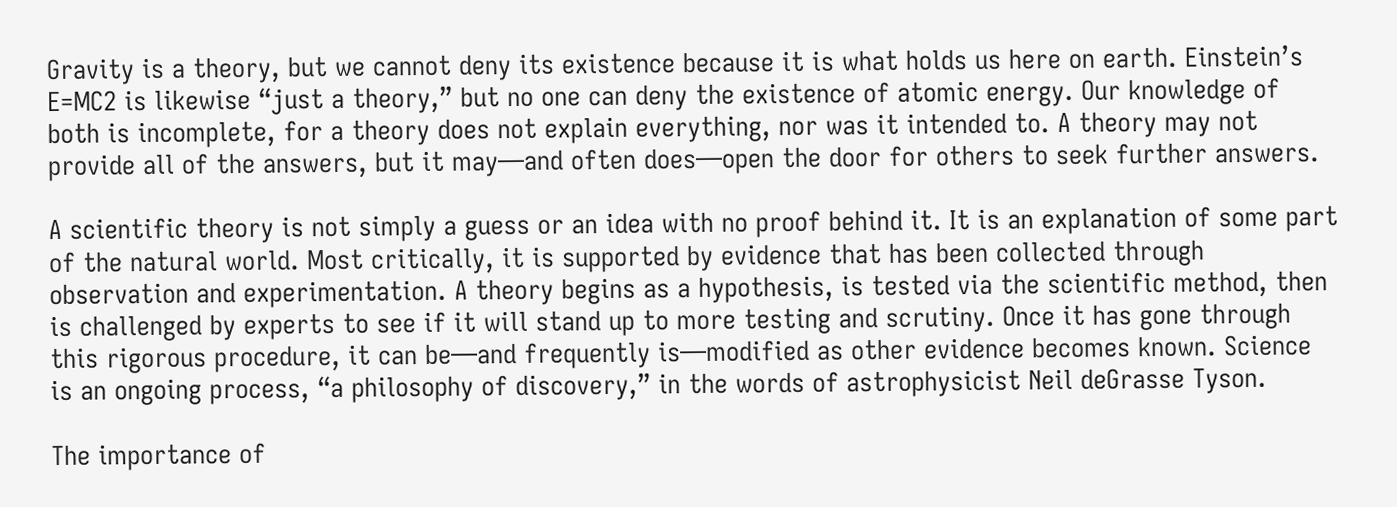Gravity is a theory, but we cannot deny its existence because it is what holds us here on earth. Einstein’s E=MC2 is likewise “just a theory,” but no one can deny the existence of atomic energy. Our knowledge of both is incomplete, for a theory does not explain everything, nor was it intended to. A theory may not provide all of the answers, but it may—and often does—open the door for others to seek further answers.

A scientific theory is not simply a guess or an idea with no proof behind it. It is an explanation of some part of the natural world. Most critically, it is supported by evidence that has been collected through observation and experimentation. A theory begins as a hypothesis, is tested via the scientific method, then is challenged by experts to see if it will stand up to more testing and scrutiny. Once it has gone through this rigorous procedure, it can be—and frequently is—modified as other evidence becomes known. Science is an ongoing process, “a philosophy of discovery,” in the words of astrophysicist Neil deGrasse Tyson.

The importance of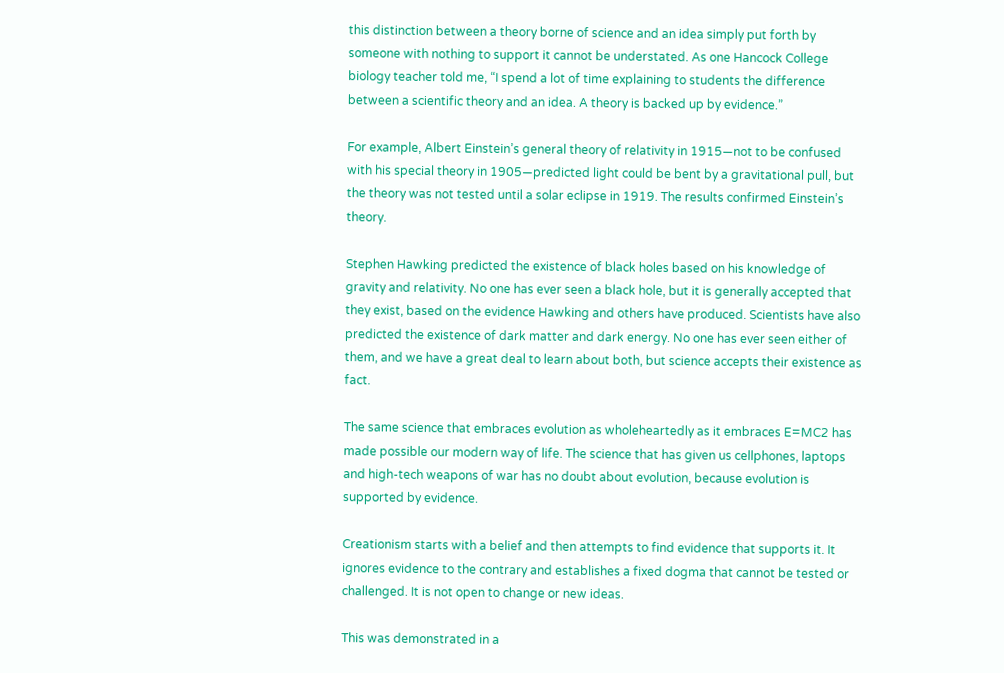this distinction between a theory borne of science and an idea simply put forth by someone with nothing to support it cannot be understated. As one Hancock College biology teacher told me, “I spend a lot of time explaining to students the difference between a scientific theory and an idea. A theory is backed up by evidence.”

For example, Albert Einstein’s general theory of relativity in 1915—not to be confused with his special theory in 1905—predicted light could be bent by a gravitational pull, but the theory was not tested until a solar eclipse in 1919. The results confirmed Einstein’s theory.

Stephen Hawking predicted the existence of black holes based on his knowledge of gravity and relativity. No one has ever seen a black hole, but it is generally accepted that they exist, based on the evidence Hawking and others have produced. Scientists have also predicted the existence of dark matter and dark energy. No one has ever seen either of them, and we have a great deal to learn about both, but science accepts their existence as fact.

The same science that embraces evolution as wholeheartedly as it embraces E=MC2 has made possible our modern way of life. The science that has given us cellphones, laptops and high-tech weapons of war has no doubt about evolution, because evolution is supported by evidence.

Creationism starts with a belief and then attempts to find evidence that supports it. It ignores evidence to the contrary and establishes a fixed dogma that cannot be tested or challenged. It is not open to change or new ideas.

This was demonstrated in a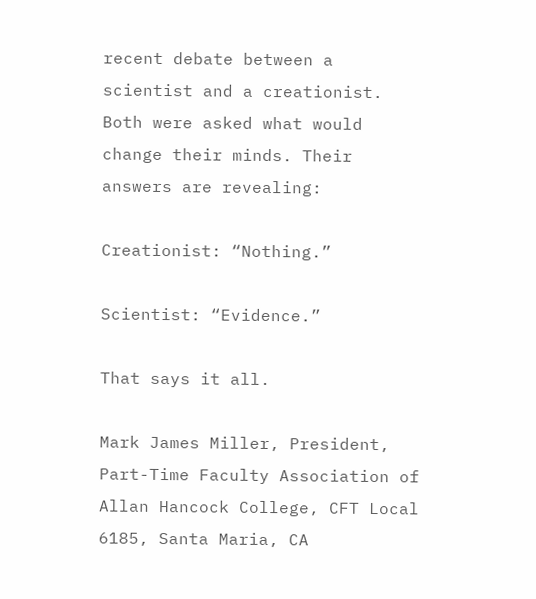recent debate between a scientist and a creationist. Both were asked what would change their minds. Their answers are revealing:

Creationist: “Nothing.”

Scientist: “Evidence.”

That says it all.

Mark James Miller, President, Part-Time Faculty Association of Allan Hancock College, CFT Local 6185, Santa Maria, CA